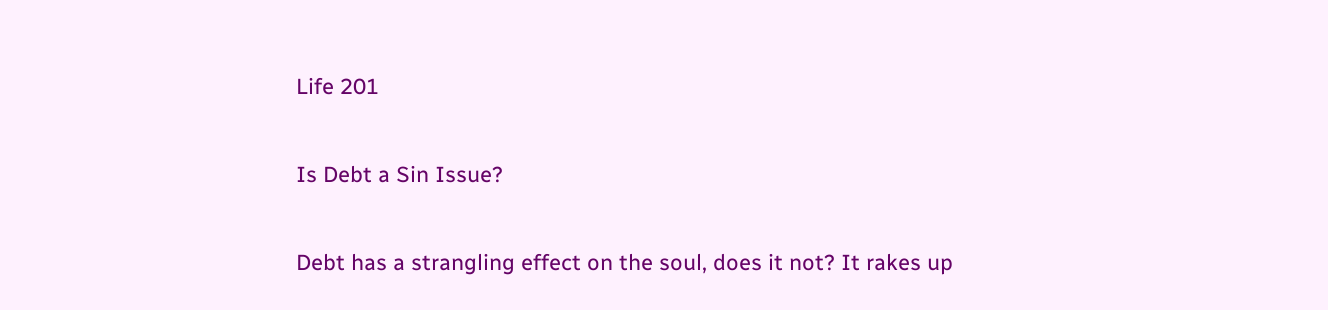Life 201

Is Debt a Sin Issue?

Debt has a strangling effect on the soul, does it not? It rakes up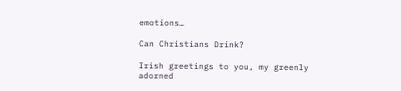emotions…

Can Christians Drink?

Irish greetings to you, my greenly adorned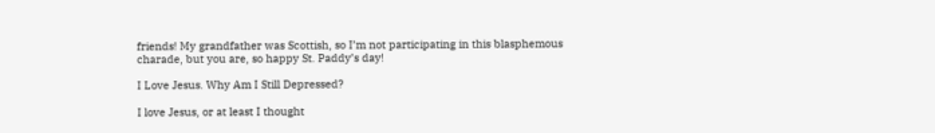friends! My grandfather was Scottish, so I’m not participating in this blasphemous charade, but you are, so happy St. Paddy’s day!

I Love Jesus. Why Am I Still Depressed?

I love Jesus, or at least I thought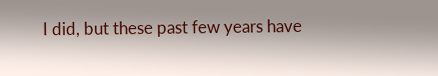I did, but these past few years have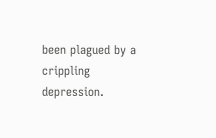been plagued by a crippling depression.